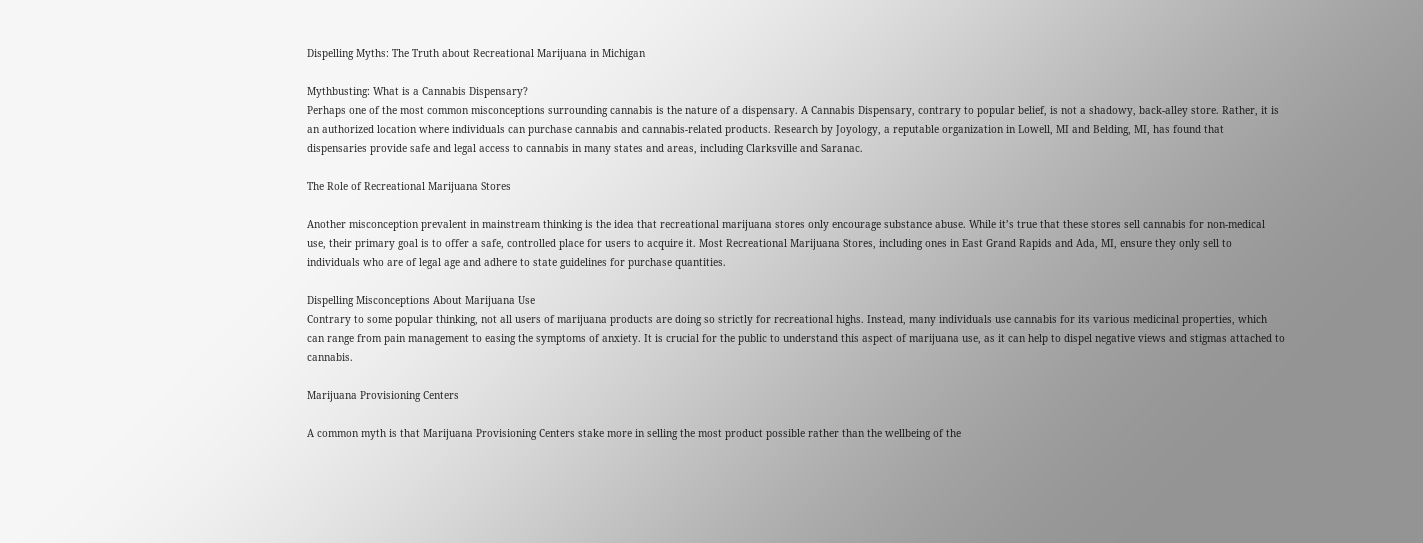Dispelling Myths: The Truth about Recreational Marijuana in Michigan

Mythbusting: What is a Cannabis Dispensary?
Perhaps one of the most common misconceptions surrounding cannabis is the nature of a dispensary. A Cannabis Dispensary, contrary to popular belief, is not a shadowy, back-alley store. Rather, it is an authorized location where individuals can purchase cannabis and cannabis-related products. Research by Joyology, a reputable organization in Lowell, MI and Belding, MI, has found that dispensaries provide safe and legal access to cannabis in many states and areas, including Clarksville and Saranac.

The Role of Recreational Marijuana Stores

Another misconception prevalent in mainstream thinking is the idea that recreational marijuana stores only encourage substance abuse. While it’s true that these stores sell cannabis for non-medical use, their primary goal is to offer a safe, controlled place for users to acquire it. Most Recreational Marijuana Stores, including ones in East Grand Rapids and Ada, MI, ensure they only sell to individuals who are of legal age and adhere to state guidelines for purchase quantities.

Dispelling Misconceptions About Marijuana Use
Contrary to some popular thinking, not all users of marijuana products are doing so strictly for recreational highs. Instead, many individuals use cannabis for its various medicinal properties, which can range from pain management to easing the symptoms of anxiety. It is crucial for the public to understand this aspect of marijuana use, as it can help to dispel negative views and stigmas attached to cannabis.

Marijuana Provisioning Centers

A common myth is that Marijuana Provisioning Centers stake more in selling the most product possible rather than the wellbeing of the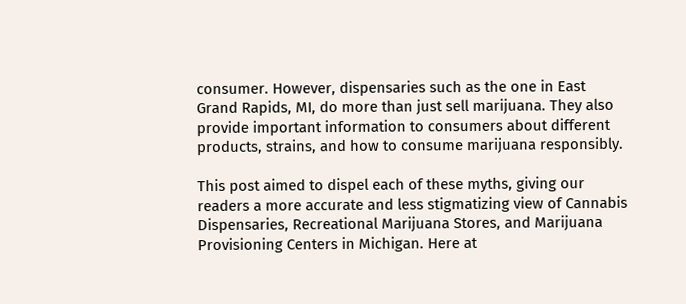consumer. However, dispensaries such as the one in East Grand Rapids, MI, do more than just sell marijuana. They also provide important information to consumers about different products, strains, and how to consume marijuana responsibly.

This post aimed to dispel each of these myths, giving our readers a more accurate and less stigmatizing view of Cannabis Dispensaries, Recreational Marijuana Stores, and Marijuana Provisioning Centers in Michigan. Here at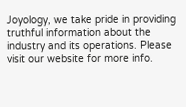Joyology, we take pride in providing truthful information about the industry and its operations. Please visit our website for more info.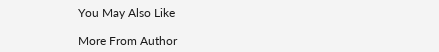You May Also Like

More From Author